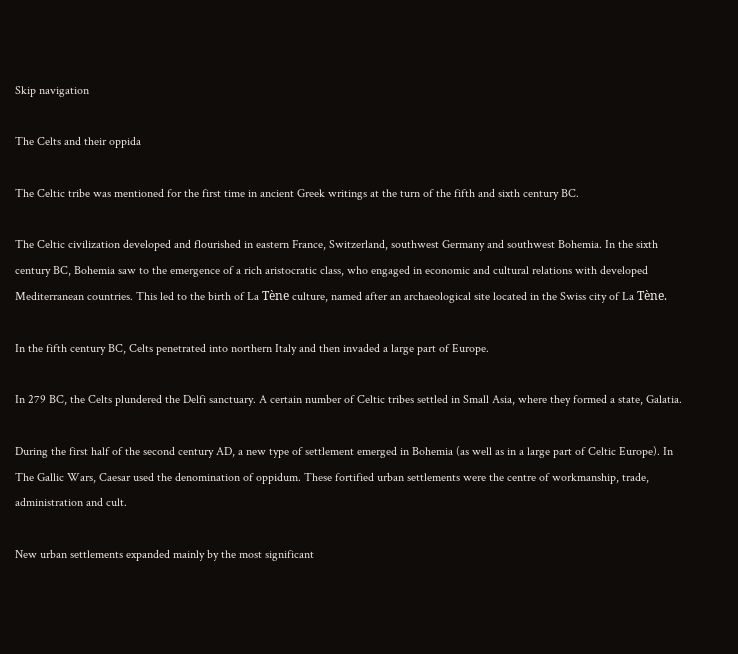Skip navigation

The Celts and their oppida

The Celtic tribe was mentioned for the first time in ancient Greek writings at the turn of the fifth and sixth century BC.

The Celtic civilization developed and flourished in eastern France, Switzerland, southwest Germany and southwest Bohemia. In the sixth century BC, Bohemia saw to the emergence of a rich aristocratic class, who engaged in economic and cultural relations with developed Mediterranean countries. This led to the birth of La Tène culture, named after an archaeological site located in the Swiss city of La Tène.

In the fifth century BC, Celts penetrated into northern Italy and then invaded a large part of Europe.

In 279 BC, the Celts plundered the Delfi sanctuary. A certain number of Celtic tribes settled in Small Asia, where they formed a state, Galatia.

During the first half of the second century AD, a new type of settlement emerged in Bohemia (as well as in a large part of Celtic Europe). In The Gallic Wars, Caesar used the denomination of oppidum. These fortified urban settlements were the centre of workmanship, trade, administration and cult.

New urban settlements expanded mainly by the most significant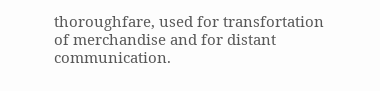thoroughfare, used for transfortation of merchandise and for distant communication.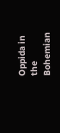Oppida in the Bohemian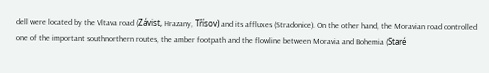dell were located by the Vltava road (Závist, Hrazany, Třísov) and its affluxes (Stradonice). On the other hand, the Moravian road controlled one of the important southnorthern routes, the amber footpath and the flowline between Moravia and Bohemia (Staré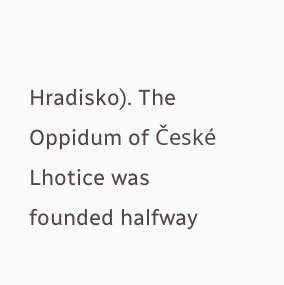Hradisko). The Oppidum of České Lhotice was founded halfway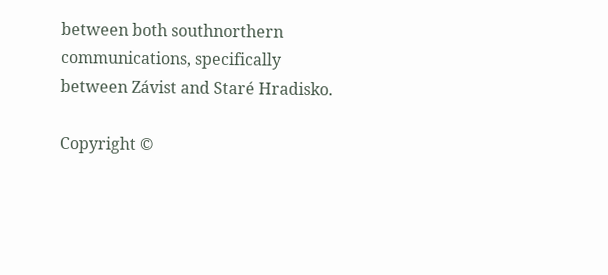between both southnorthern communications, specifically between Závist and Staré Hradisko.

Copyright ©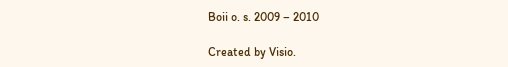Boii o. s. 2009 – 2010

Created by Visio.